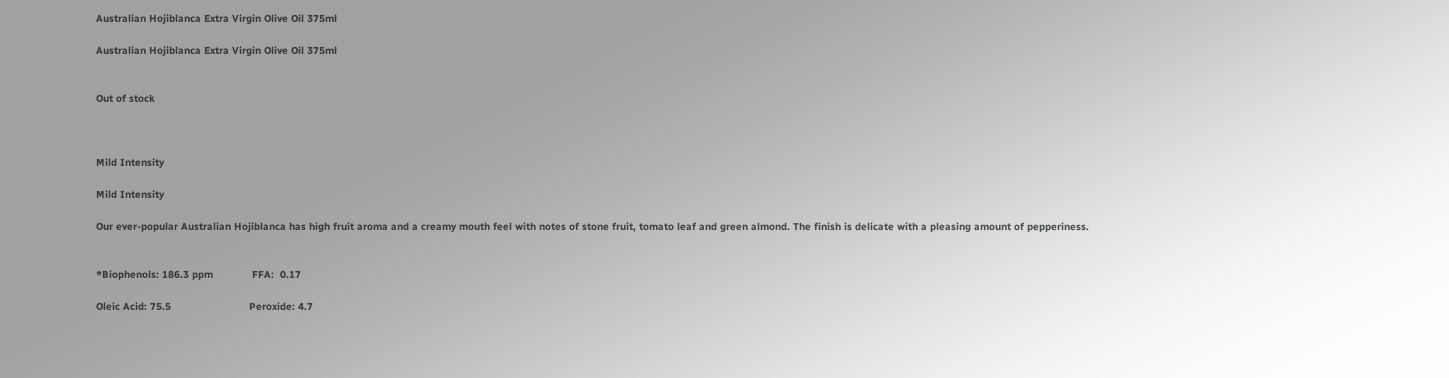Australian Hojiblanca Extra Virgin Olive Oil 375ml

Australian Hojiblanca Extra Virgin Olive Oil 375ml


Out of stock



Mild Intensity

Mild Intensity

Our ever-popular Australian Hojiblanca has high fruit aroma and a creamy mouth feel with notes of stone fruit, tomato leaf and green almond. The finish is delicate with a pleasing amount of pepperiness.


*Biophenols: 186.3 ppm             FFA:  0.17

Oleic Acid: 75.5                          Peroxide: 4.7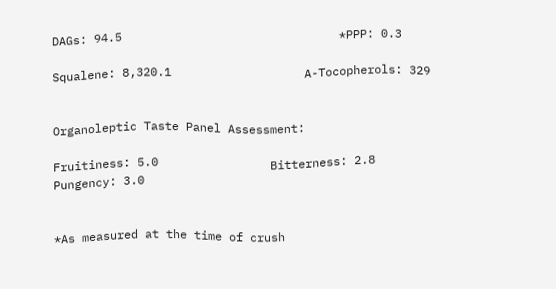DAGs: 94.5                               *PPP: 0.3

Squalene: 8,320.1                   A-Tocopherols: 329


Organoleptic Taste Panel Assessment:

Fruitiness: 5.0                Bitterness: 2.8               Pungency: 3.0


*As measured at the time of crush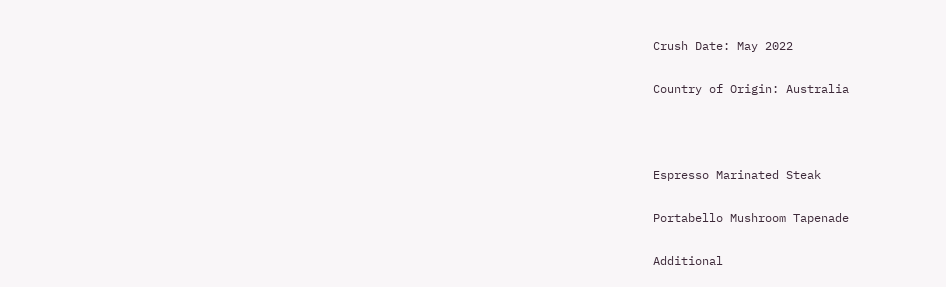Crush Date: May 2022

Country of Origin: Australia



Espresso Marinated Steak

Portabello Mushroom Tapenade

Additional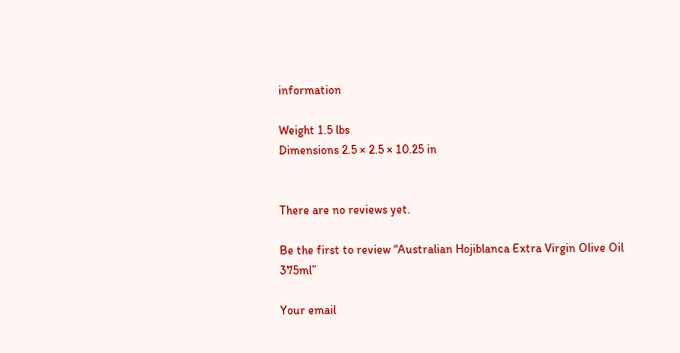information

Weight 1.5 lbs
Dimensions 2.5 × 2.5 × 10.25 in


There are no reviews yet.

Be the first to review “Australian Hojiblanca Extra Virgin Olive Oil 375ml”

Your email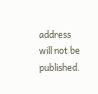address will not be published.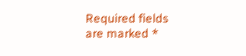Required fields are marked *